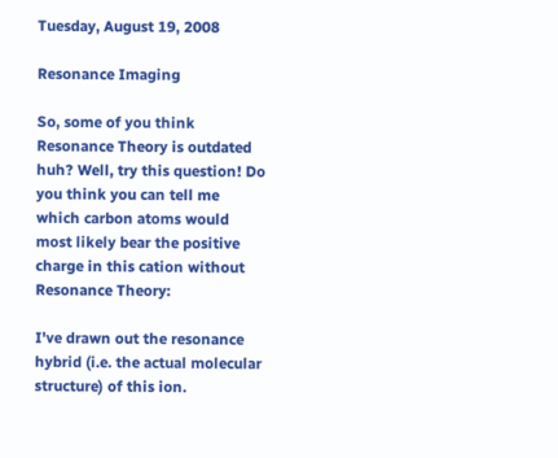Tuesday, August 19, 2008

Resonance Imaging

So, some of you think Resonance Theory is outdated huh? Well, try this question! Do you think you can tell me which carbon atoms would most likely bear the positive charge in this cation without Resonance Theory:

I've drawn out the resonance hybrid (i.e. the actual molecular structure) of this ion.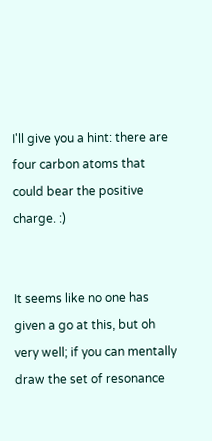I'll give you a hint: there are four carbon atoms that could bear the positive charge. :)


It seems like no one has given a go at this, but oh very well; if you can mentally draw the set of resonance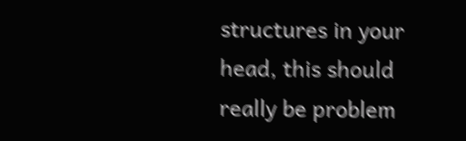structures in your head, this should really be problem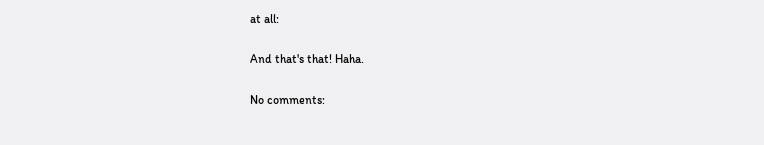at all:

And that's that! Haha.

No comments: